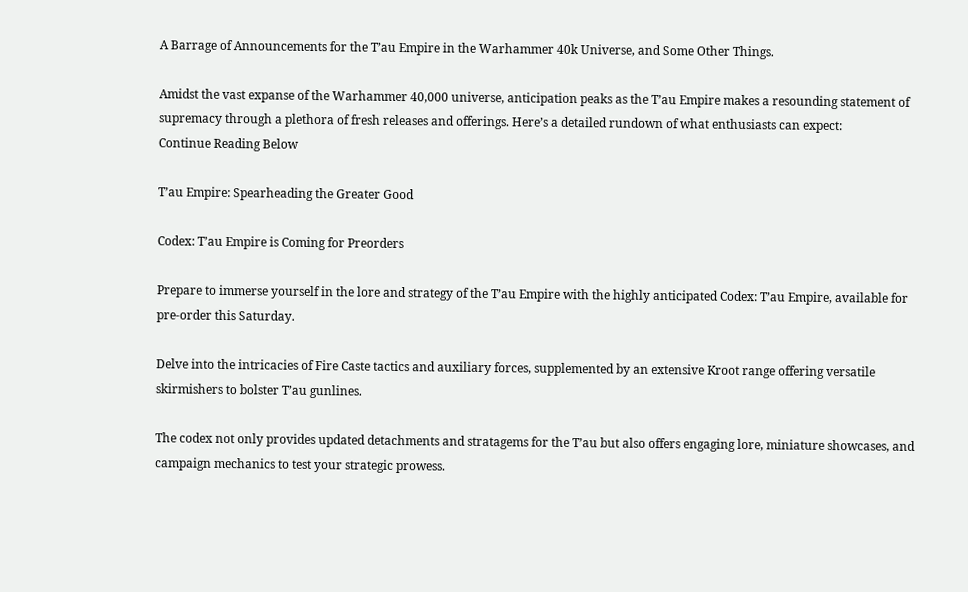A Barrage of Announcements for the T’au Empire in the Warhammer 40k Universe, and Some Other Things.

Amidst the vast expanse of the Warhammer 40,000 universe, anticipation peaks as the T’au Empire makes a resounding statement of supremacy through a plethora of fresh releases and offerings. Here’s a detailed rundown of what enthusiasts can expect:
Continue Reading Below

T’au Empire: Spearheading the Greater Good

Codex: T’au Empire is Coming for Preorders

Prepare to immerse yourself in the lore and strategy of the T’au Empire with the highly anticipated Codex: T’au Empire, available for pre-order this Saturday.

Delve into the intricacies of Fire Caste tactics and auxiliary forces, supplemented by an extensive Kroot range offering versatile skirmishers to bolster T’au gunlines.

The codex not only provides updated detachments and stratagems for the T’au but also offers engaging lore, miniature showcases, and campaign mechanics to test your strategic prowess.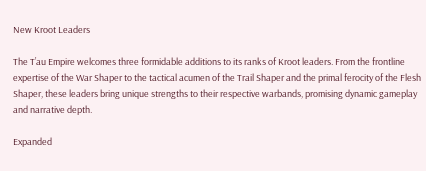New Kroot Leaders

The T’au Empire welcomes three formidable additions to its ranks of Kroot leaders. From the frontline expertise of the War Shaper to the tactical acumen of the Trail Shaper and the primal ferocity of the Flesh Shaper, these leaders bring unique strengths to their respective warbands, promising dynamic gameplay and narrative depth.

Expanded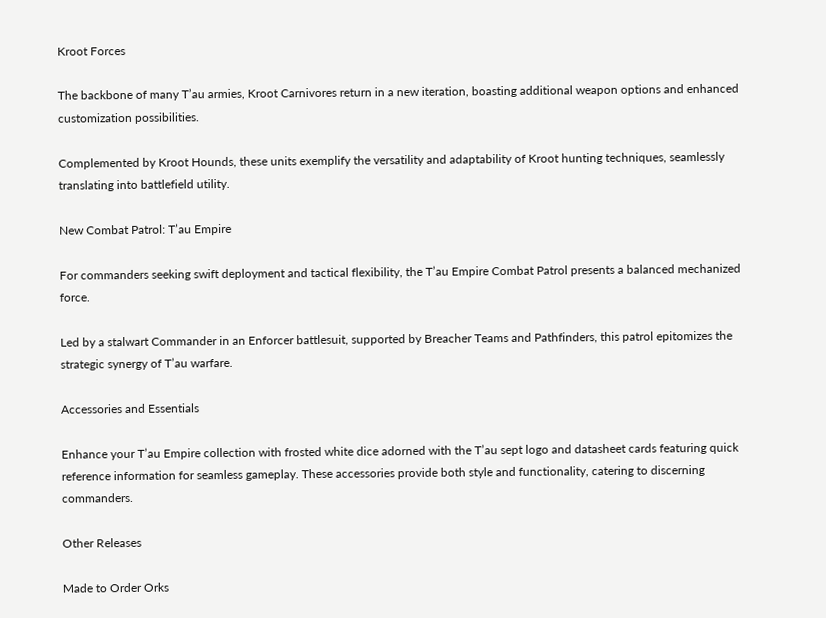Kroot Forces

The backbone of many T’au armies, Kroot Carnivores return in a new iteration, boasting additional weapon options and enhanced customization possibilities.

Complemented by Kroot Hounds, these units exemplify the versatility and adaptability of Kroot hunting techniques, seamlessly translating into battlefield utility.

New Combat Patrol: T’au Empire

For commanders seeking swift deployment and tactical flexibility, the T’au Empire Combat Patrol presents a balanced mechanized force.

Led by a stalwart Commander in an Enforcer battlesuit, supported by Breacher Teams and Pathfinders, this patrol epitomizes the strategic synergy of T’au warfare.

Accessories and Essentials

Enhance your T’au Empire collection with frosted white dice adorned with the T’au sept logo and datasheet cards featuring quick reference information for seamless gameplay. These accessories provide both style and functionality, catering to discerning commanders.

Other Releases

Made to Order Orks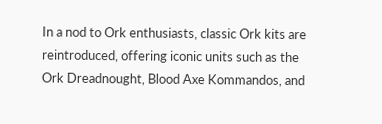In a nod to Ork enthusiasts, classic Ork kits are reintroduced, offering iconic units such as the Ork Dreadnought, Blood Axe Kommandos, and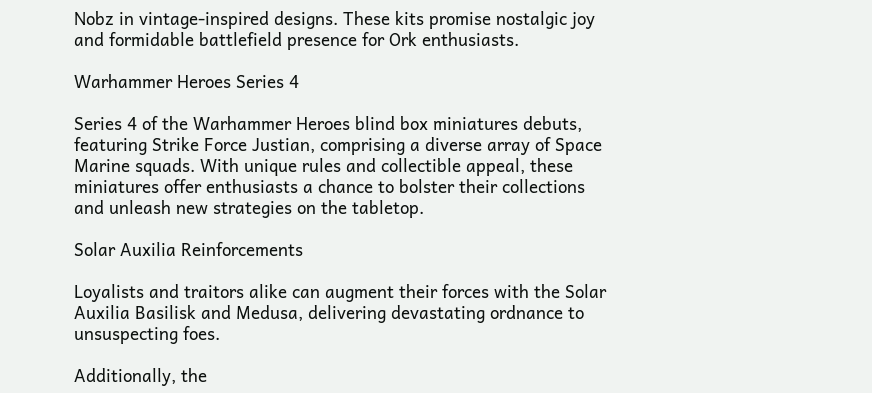Nobz in vintage-inspired designs. These kits promise nostalgic joy and formidable battlefield presence for Ork enthusiasts.

Warhammer Heroes Series 4

Series 4 of the Warhammer Heroes blind box miniatures debuts, featuring Strike Force Justian, comprising a diverse array of Space Marine squads. With unique rules and collectible appeal, these miniatures offer enthusiasts a chance to bolster their collections and unleash new strategies on the tabletop.

Solar Auxilia Reinforcements

Loyalists and traitors alike can augment their forces with the Solar Auxilia Basilisk and Medusa, delivering devastating ordnance to unsuspecting foes.

Additionally, the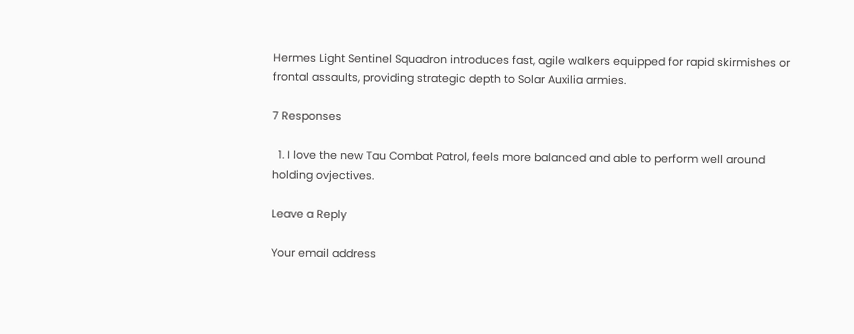Hermes Light Sentinel Squadron introduces fast, agile walkers equipped for rapid skirmishes or frontal assaults, providing strategic depth to Solar Auxilia armies.

7 Responses

  1. I love the new Tau Combat Patrol, feels more balanced and able to perform well around holding ovjectives.

Leave a Reply

Your email address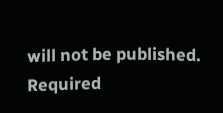will not be published. Required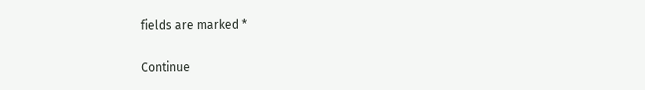fields are marked *

Continue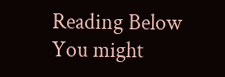Reading Below
You might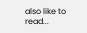also like to read...